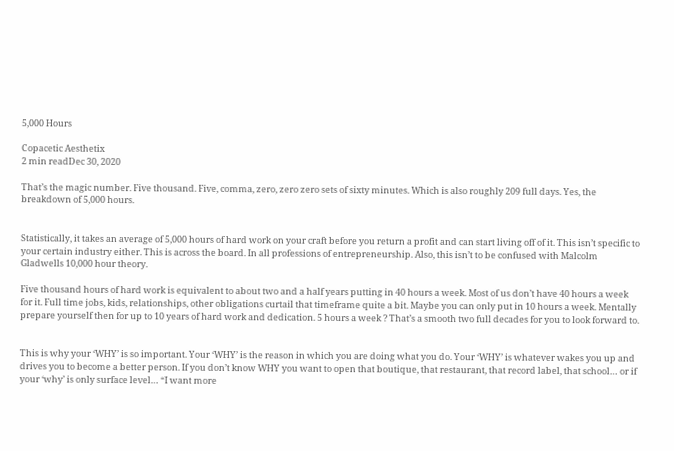5,000 Hours

Copacetic Aesthetix
2 min readDec 30, 2020

That’s the magic number. Five thousand. Five, comma, zero, zero zero sets of sixty minutes. Which is also roughly 209 full days. Yes, the breakdown of 5,000 hours.


Statistically, it takes an average of 5,000 hours of hard work on your craft before you return a profit and can start living off of it. This isn’t specific to your certain industry either. This is across the board. In all professions of entrepreneurship. Also, this isn’t to be confused with Malcolm Gladwells 10,000 hour theory.

Five thousand hours of hard work is equivalent to about two and a half years putting in 40 hours a week. Most of us don’t have 40 hours a week for it. Full time jobs, kids, relationships, other obligations curtail that timeframe quite a bit. Maybe you can only put in 10 hours a week. Mentally prepare yourself then for up to 10 years of hard work and dedication. 5 hours a week ? That’s a smooth two full decades for you to look forward to.


This is why your ‘WHY’ is so important. Your ‘WHY’ is the reason in which you are doing what you do. Your ‘WHY’ is whatever wakes you up and drives you to become a better person. If you don’t know WHY you want to open that boutique, that restaurant, that record label, that school… or if your ‘why’ is only surface level… “I want more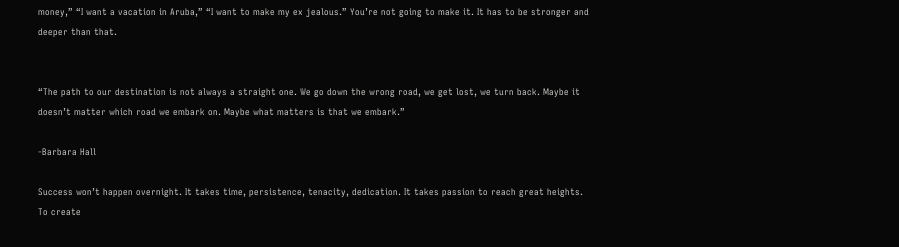money,” “I want a vacation in Aruba,” “I want to make my ex jealous.” You’re not going to make it. It has to be stronger and deeper than that.


“The path to our destination is not always a straight one. We go down the wrong road, we get lost, we turn back. Maybe it doesn’t matter which road we embark on. Maybe what matters is that we embark.”

-Barbara Hall

Success won’t happen overnight. It takes time, persistence, tenacity, dedication. It takes passion to reach great heights. To create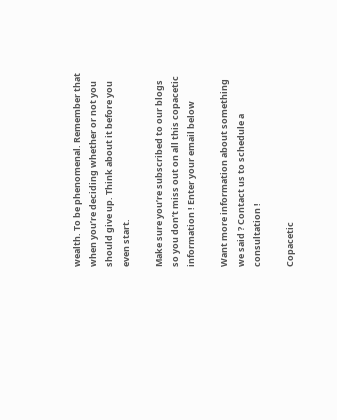wealth. To be phenomenal. Remember that when you’re deciding whether or not you should give up. Think about it before you even start.

Make sure you’re subscribed to our blogs so you don’t miss out on all this copacetic information ! Enter your email below

Want more information about something we said ? Contact us to schedule a consultation !

Copacetic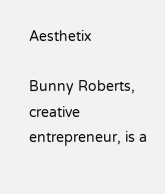Aesthetix

Bunny Roberts, creative entrepreneur, is a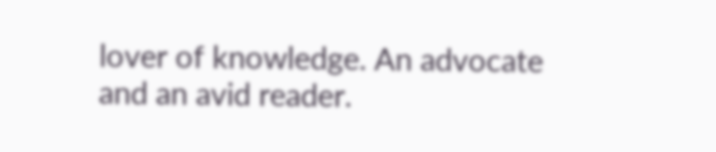lover of knowledge. An advocate and an avid reader.